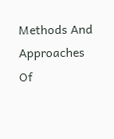Methods And Approaches Of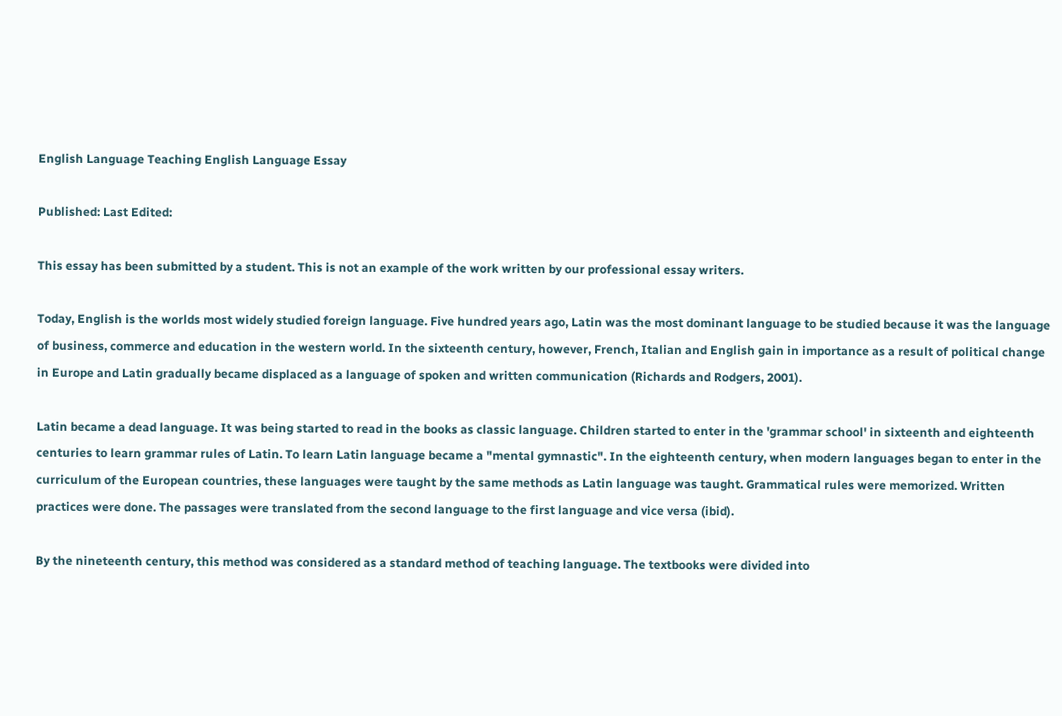English Language Teaching English Language Essay

Published: Last Edited:

This essay has been submitted by a student. This is not an example of the work written by our professional essay writers.

Today, English is the worlds most widely studied foreign language. Five hundred years ago, Latin was the most dominant language to be studied because it was the language of business, commerce and education in the western world. In the sixteenth century, however, French, Italian and English gain in importance as a result of political change in Europe and Latin gradually became displaced as a language of spoken and written communication (Richards and Rodgers, 2001).

Latin became a dead language. It was being started to read in the books as classic language. Children started to enter in the 'grammar school' in sixteenth and eighteenth centuries to learn grammar rules of Latin. To learn Latin language became a "mental gymnastic". In the eighteenth century, when modern languages began to enter in the curriculum of the European countries, these languages were taught by the same methods as Latin language was taught. Grammatical rules were memorized. Written practices were done. The passages were translated from the second language to the first language and vice versa (ibid).

By the nineteenth century, this method was considered as a standard method of teaching language. The textbooks were divided into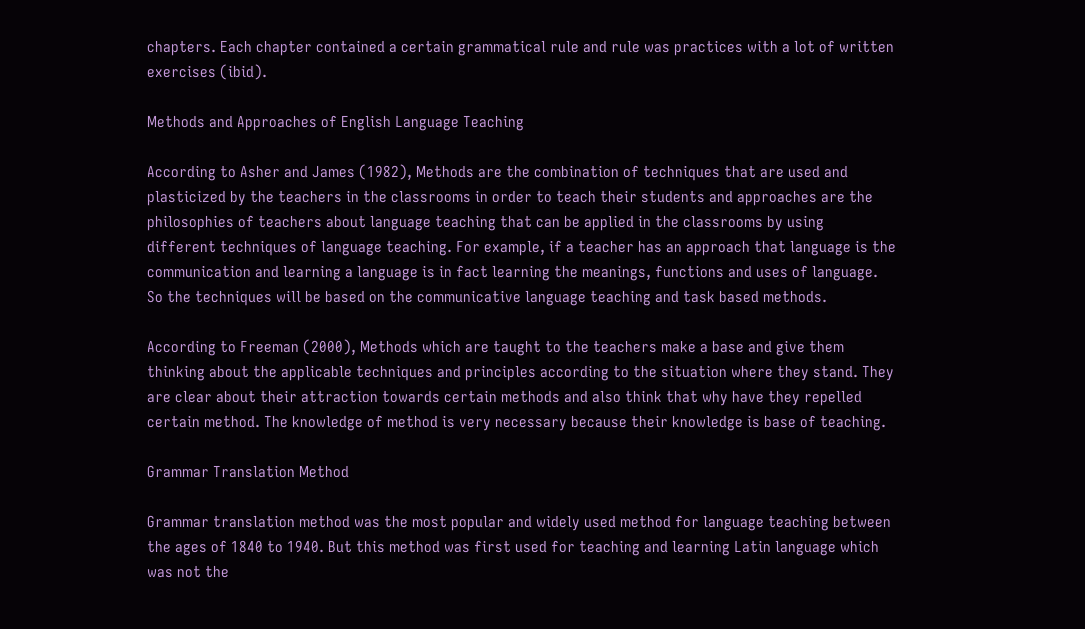chapters. Each chapter contained a certain grammatical rule and rule was practices with a lot of written exercises (ibid).

Methods and Approaches of English Language Teaching

According to Asher and James (1982), Methods are the combination of techniques that are used and plasticized by the teachers in the classrooms in order to teach their students and approaches are the philosophies of teachers about language teaching that can be applied in the classrooms by using different techniques of language teaching. For example, if a teacher has an approach that language is the communication and learning a language is in fact learning the meanings, functions and uses of language. So the techniques will be based on the communicative language teaching and task based methods.

According to Freeman (2000), Methods which are taught to the teachers make a base and give them thinking about the applicable techniques and principles according to the situation where they stand. They are clear about their attraction towards certain methods and also think that why have they repelled certain method. The knowledge of method is very necessary because their knowledge is base of teaching.

Grammar Translation Method

Grammar translation method was the most popular and widely used method for language teaching between the ages of 1840 to 1940. But this method was first used for teaching and learning Latin language which was not the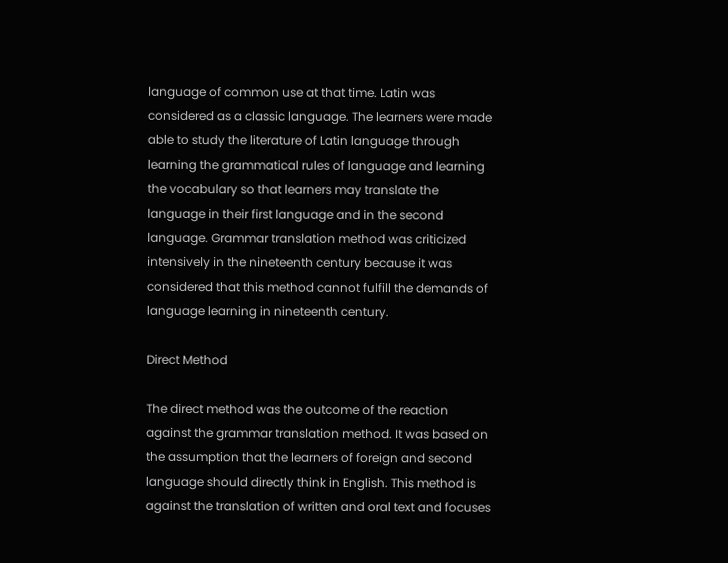language of common use at that time. Latin was considered as a classic language. The learners were made able to study the literature of Latin language through learning the grammatical rules of language and learning the vocabulary so that learners may translate the language in their first language and in the second language. Grammar translation method was criticized intensively in the nineteenth century because it was considered that this method cannot fulfill the demands of language learning in nineteenth century.

Direct Method

The direct method was the outcome of the reaction against the grammar translation method. It was based on the assumption that the learners of foreign and second language should directly think in English. This method is against the translation of written and oral text and focuses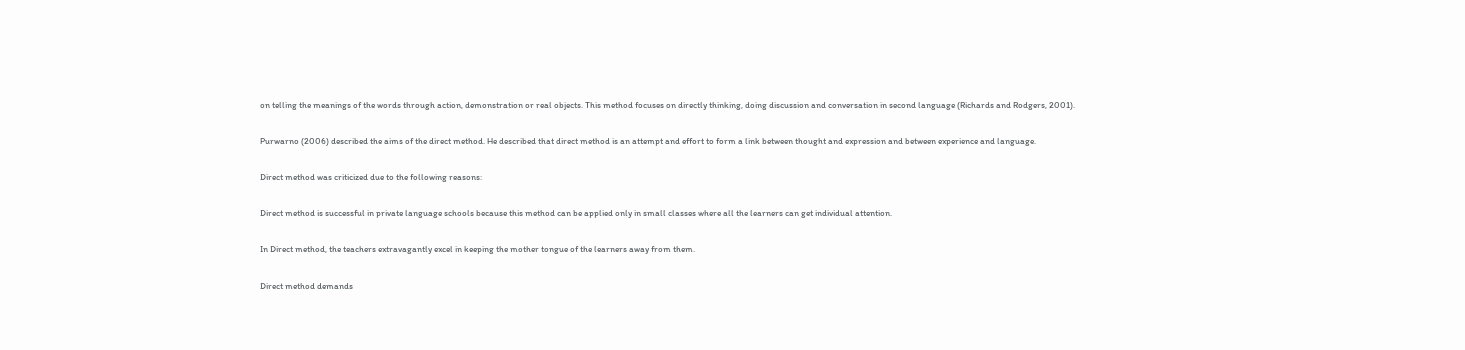on telling the meanings of the words through action, demonstration or real objects. This method focuses on directly thinking, doing discussion and conversation in second language (Richards and Rodgers, 2001).

Purwarno (2006) described the aims of the direct method. He described that direct method is an attempt and effort to form a link between thought and expression and between experience and language.

Direct method was criticized due to the following reasons:

Direct method is successful in private language schools because this method can be applied only in small classes where all the learners can get individual attention.

In Direct method, the teachers extravagantly excel in keeping the mother tongue of the learners away from them.

Direct method demands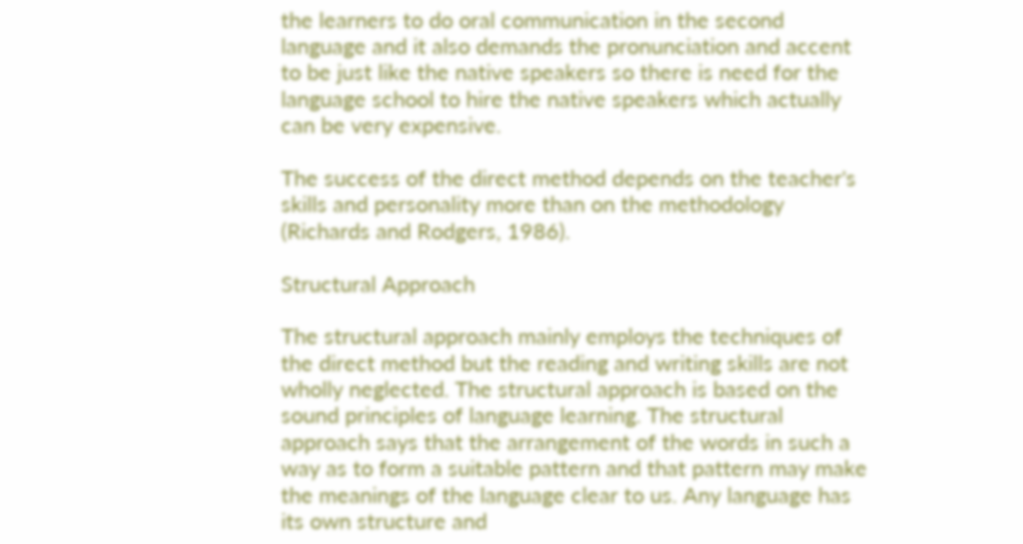the learners to do oral communication in the second language and it also demands the pronunciation and accent to be just like the native speakers so there is need for the language school to hire the native speakers which actually can be very expensive.

The success of the direct method depends on the teacher's skills and personality more than on the methodology (Richards and Rodgers, 1986).

Structural Approach

The structural approach mainly employs the techniques of the direct method but the reading and writing skills are not wholly neglected. The structural approach is based on the sound principles of language learning. The structural approach says that the arrangement of the words in such a way as to form a suitable pattern and that pattern may make the meanings of the language clear to us. Any language has its own structure and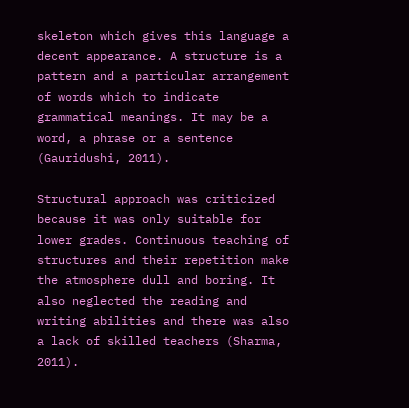skeleton which gives this language a decent appearance. A structure is a pattern and a particular arrangement of words which to indicate grammatical meanings. It may be a word, a phrase or a sentence (Gauridushi, 2011).

Structural approach was criticized because it was only suitable for lower grades. Continuous teaching of structures and their repetition make the atmosphere dull and boring. It also neglected the reading and writing abilities and there was also a lack of skilled teachers (Sharma, 2011).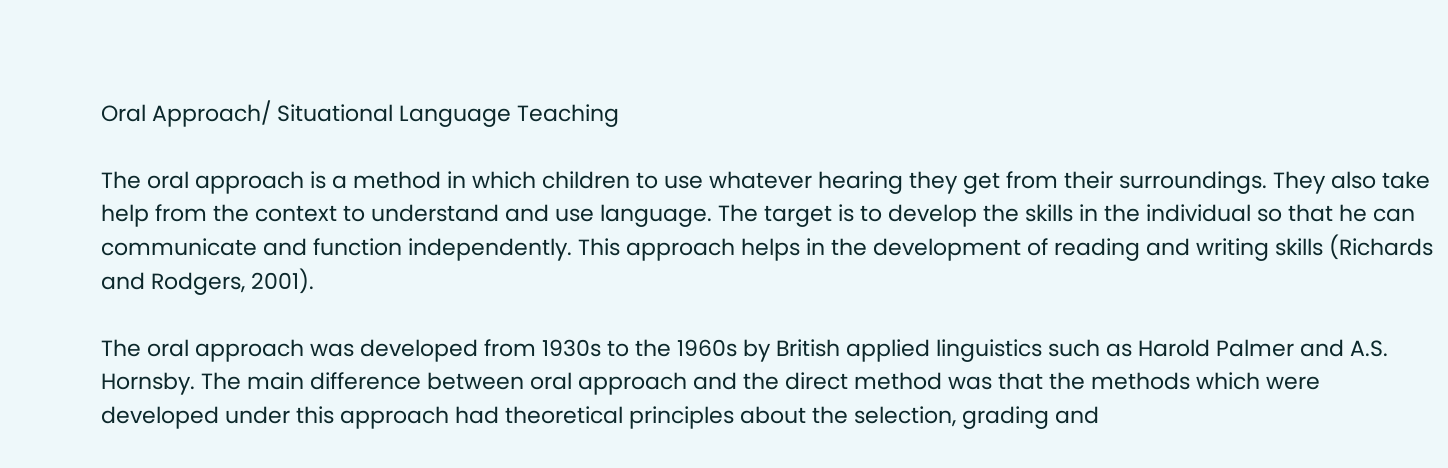Oral Approach/ Situational Language Teaching

The oral approach is a method in which children to use whatever hearing they get from their surroundings. They also take help from the context to understand and use language. The target is to develop the skills in the individual so that he can communicate and function independently. This approach helps in the development of reading and writing skills (Richards and Rodgers, 2001).

The oral approach was developed from 1930s to the 1960s by British applied linguistics such as Harold Palmer and A.S. Hornsby. The main difference between oral approach and the direct method was that the methods which were developed under this approach had theoretical principles about the selection, grading and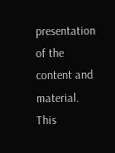presentation of the content and material. This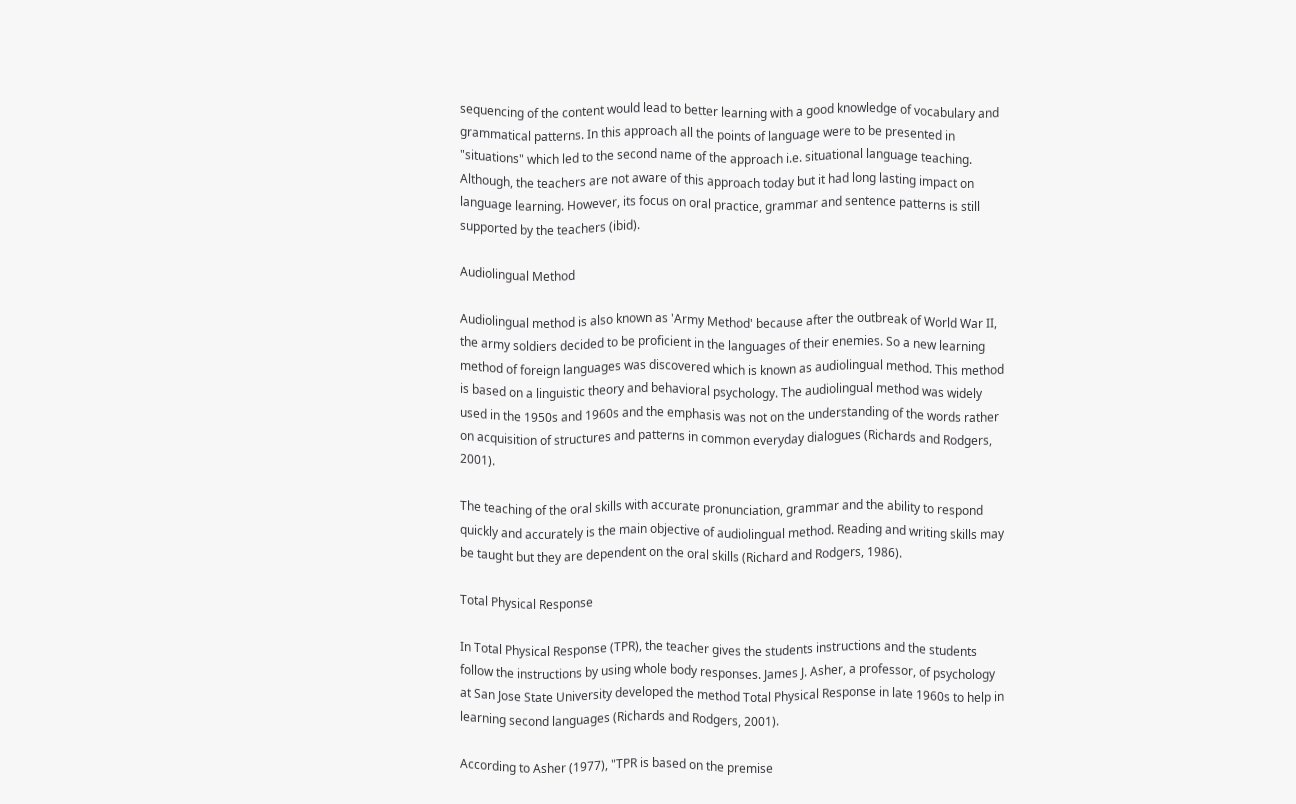sequencing of the content would lead to better learning with a good knowledge of vocabulary and grammatical patterns. In this approach all the points of language were to be presented in "situations" which led to the second name of the approach i.e. situational language teaching. Although, the teachers are not aware of this approach today but it had long lasting impact on language learning. However, its focus on oral practice, grammar and sentence patterns is still supported by the teachers (ibid).

Audiolingual Method

Audiolingual method is also known as 'Army Method' because after the outbreak of World War II, the army soldiers decided to be proficient in the languages of their enemies. So a new learning method of foreign languages was discovered which is known as audiolingual method. This method is based on a linguistic theory and behavioral psychology. The audiolingual method was widely used in the 1950s and 1960s and the emphasis was not on the understanding of the words rather on acquisition of structures and patterns in common everyday dialogues (Richards and Rodgers, 2001).

The teaching of the oral skills with accurate pronunciation, grammar and the ability to respond quickly and accurately is the main objective of audiolingual method. Reading and writing skills may be taught but they are dependent on the oral skills (Richard and Rodgers, 1986).

Total Physical Response

In Total Physical Response (TPR), the teacher gives the students instructions and the students follow the instructions by using whole body responses. James J. Asher, a professor, of psychology at San Jose State University developed the method Total Physical Response in late 1960s to help in learning second languages (Richards and Rodgers, 2001).

According to Asher (1977), "TPR is based on the premise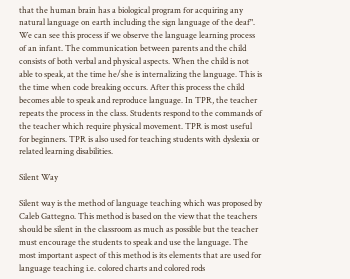that the human brain has a biological program for acquiring any natural language on earth including the sign language of the deaf". We can see this process if we observe the language learning process of an infant. The communication between parents and the child consists of both verbal and physical aspects. When the child is not able to speak, at the time he/she is internalizing the language. This is the time when code breaking occurs. After this process the child becomes able to speak and reproduce language. In TPR, the teacher repeats the process in the class. Students respond to the commands of the teacher which require physical movement. TPR is most useful for beginners. TPR is also used for teaching students with dyslexia or related learning disabilities.

Silent Way

Silent way is the method of language teaching which was proposed by Caleb Gattegno. This method is based on the view that the teachers should be silent in the classroom as much as possible but the teacher must encourage the students to speak and use the language. The most important aspect of this method is its elements that are used for language teaching i.e. colored charts and colored rods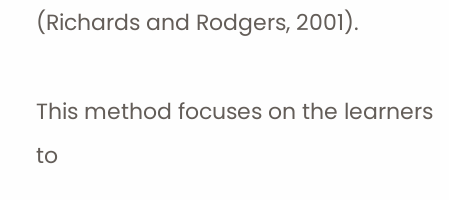(Richards and Rodgers, 2001).

This method focuses on the learners to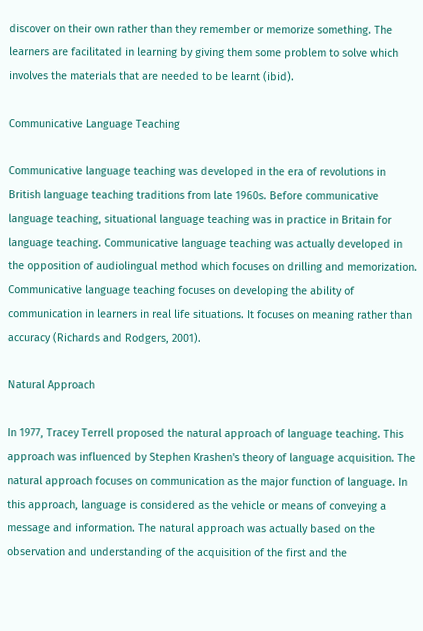discover on their own rather than they remember or memorize something. The learners are facilitated in learning by giving them some problem to solve which involves the materials that are needed to be learnt (ibid).

Communicative Language Teaching

Communicative language teaching was developed in the era of revolutions in British language teaching traditions from late 1960s. Before communicative language teaching, situational language teaching was in practice in Britain for language teaching. Communicative language teaching was actually developed in the opposition of audiolingual method which focuses on drilling and memorization. Communicative language teaching focuses on developing the ability of communication in learners in real life situations. It focuses on meaning rather than accuracy (Richards and Rodgers, 2001).

Natural Approach

In 1977, Tracey Terrell proposed the natural approach of language teaching. This approach was influenced by Stephen Krashen's theory of language acquisition. The natural approach focuses on communication as the major function of language. In this approach, language is considered as the vehicle or means of conveying a message and information. The natural approach was actually based on the observation and understanding of the acquisition of the first and the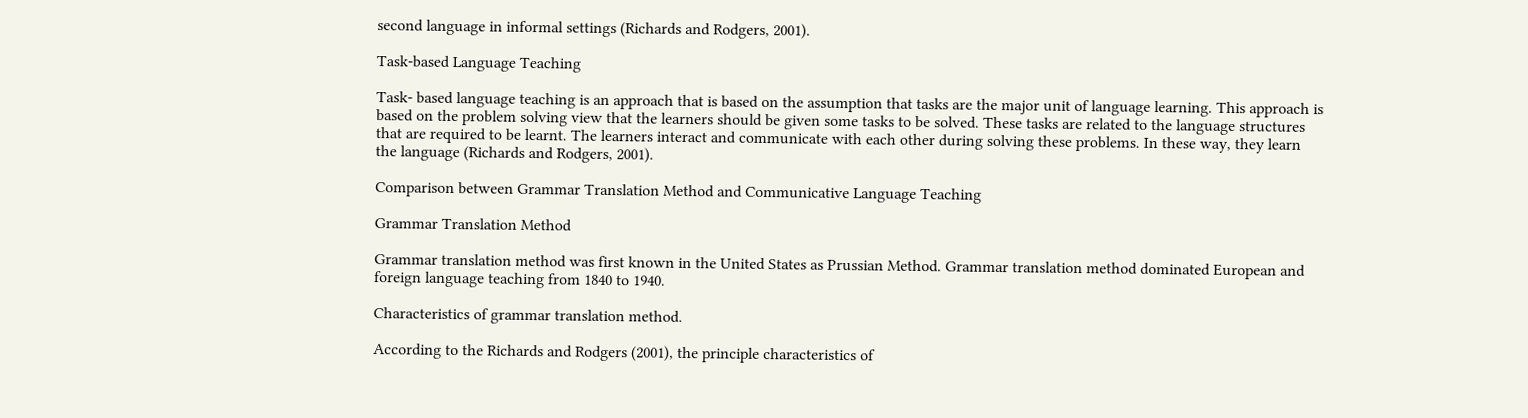second language in informal settings (Richards and Rodgers, 2001).

Task-based Language Teaching

Task- based language teaching is an approach that is based on the assumption that tasks are the major unit of language learning. This approach is based on the problem solving view that the learners should be given some tasks to be solved. These tasks are related to the language structures that are required to be learnt. The learners interact and communicate with each other during solving these problems. In these way, they learn the language (Richards and Rodgers, 2001).

Comparison between Grammar Translation Method and Communicative Language Teaching

Grammar Translation Method

Grammar translation method was first known in the United States as Prussian Method. Grammar translation method dominated European and foreign language teaching from 1840 to 1940.

Characteristics of grammar translation method.

According to the Richards and Rodgers (2001), the principle characteristics of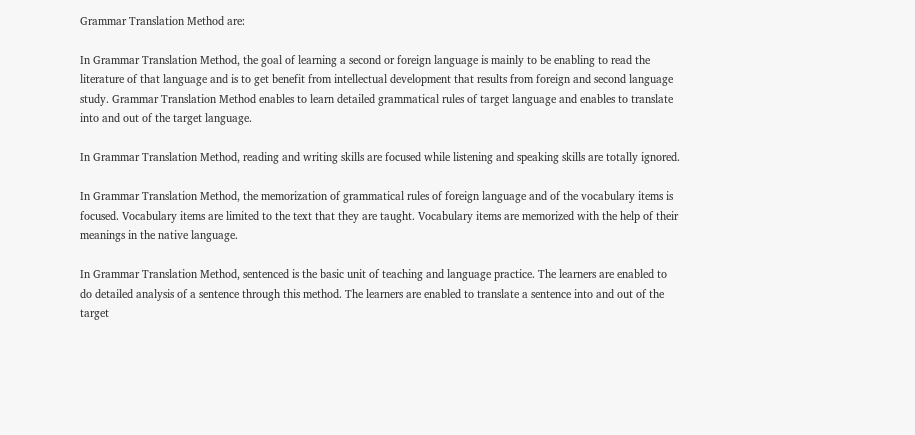Grammar Translation Method are:

In Grammar Translation Method, the goal of learning a second or foreign language is mainly to be enabling to read the literature of that language and is to get benefit from intellectual development that results from foreign and second language study. Grammar Translation Method enables to learn detailed grammatical rules of target language and enables to translate into and out of the target language.

In Grammar Translation Method, reading and writing skills are focused while listening and speaking skills are totally ignored.

In Grammar Translation Method, the memorization of grammatical rules of foreign language and of the vocabulary items is focused. Vocabulary items are limited to the text that they are taught. Vocabulary items are memorized with the help of their meanings in the native language.

In Grammar Translation Method, sentenced is the basic unit of teaching and language practice. The learners are enabled to do detailed analysis of a sentence through this method. The learners are enabled to translate a sentence into and out of the target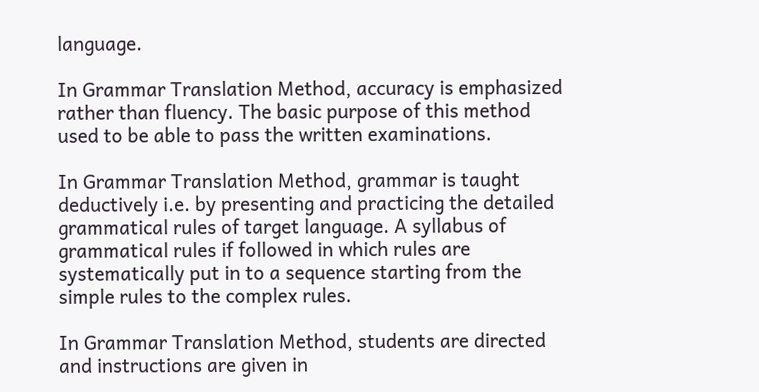language.

In Grammar Translation Method, accuracy is emphasized rather than fluency. The basic purpose of this method used to be able to pass the written examinations.

In Grammar Translation Method, grammar is taught deductively i.e. by presenting and practicing the detailed grammatical rules of target language. A syllabus of grammatical rules if followed in which rules are systematically put in to a sequence starting from the simple rules to the complex rules.

In Grammar Translation Method, students are directed and instructions are given in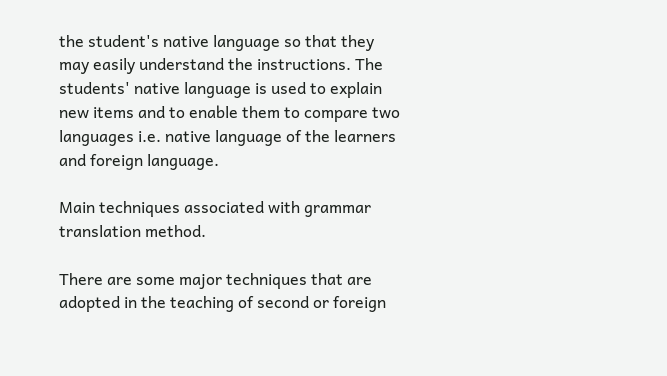the student's native language so that they may easily understand the instructions. The students' native language is used to explain new items and to enable them to compare two languages i.e. native language of the learners and foreign language.

Main techniques associated with grammar translation method.

There are some major techniques that are adopted in the teaching of second or foreign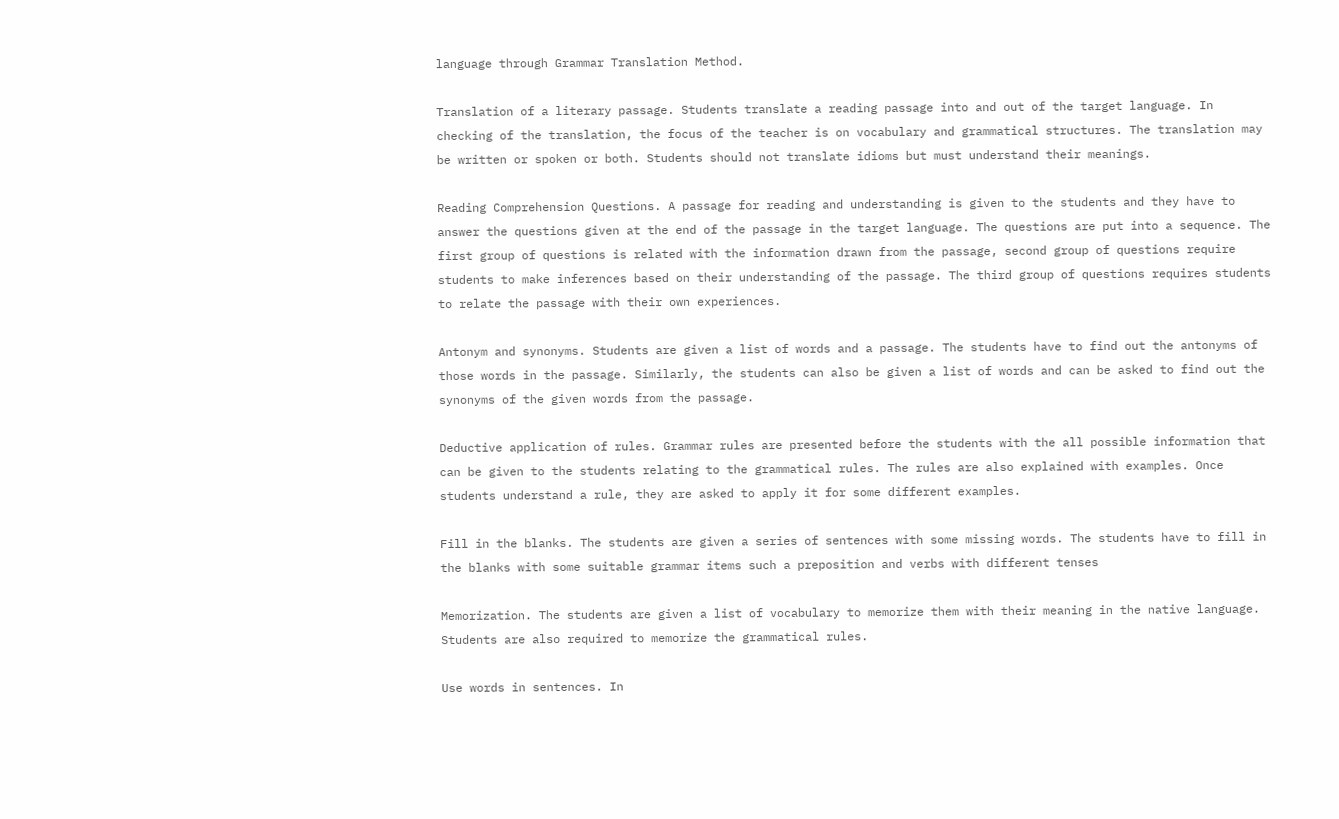language through Grammar Translation Method.

Translation of a literary passage. Students translate a reading passage into and out of the target language. In checking of the translation, the focus of the teacher is on vocabulary and grammatical structures. The translation may be written or spoken or both. Students should not translate idioms but must understand their meanings.

Reading Comprehension Questions. A passage for reading and understanding is given to the students and they have to answer the questions given at the end of the passage in the target language. The questions are put into a sequence. The first group of questions is related with the information drawn from the passage, second group of questions require students to make inferences based on their understanding of the passage. The third group of questions requires students to relate the passage with their own experiences.

Antonym and synonyms. Students are given a list of words and a passage. The students have to find out the antonyms of those words in the passage. Similarly, the students can also be given a list of words and can be asked to find out the synonyms of the given words from the passage.

Deductive application of rules. Grammar rules are presented before the students with the all possible information that can be given to the students relating to the grammatical rules. The rules are also explained with examples. Once students understand a rule, they are asked to apply it for some different examples.

Fill in the blanks. The students are given a series of sentences with some missing words. The students have to fill in the blanks with some suitable grammar items such a preposition and verbs with different tenses

Memorization. The students are given a list of vocabulary to memorize them with their meaning in the native language. Students are also required to memorize the grammatical rules.

Use words in sentences. In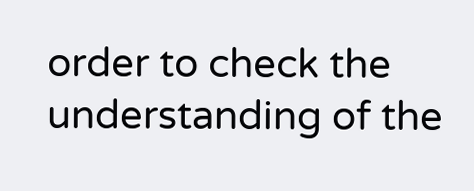order to check the understanding of the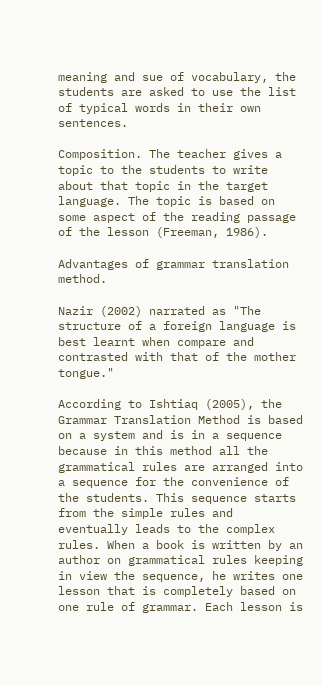meaning and sue of vocabulary, the students are asked to use the list of typical words in their own sentences.

Composition. The teacher gives a topic to the students to write about that topic in the target language. The topic is based on some aspect of the reading passage of the lesson (Freeman, 1986).

Advantages of grammar translation method.

Nazir (2002) narrated as "The structure of a foreign language is best learnt when compare and contrasted with that of the mother tongue."

According to Ishtiaq (2005), the Grammar Translation Method is based on a system and is in a sequence because in this method all the grammatical rules are arranged into a sequence for the convenience of the students. This sequence starts from the simple rules and eventually leads to the complex rules. When a book is written by an author on grammatical rules keeping in view the sequence, he writes one lesson that is completely based on one rule of grammar. Each lesson is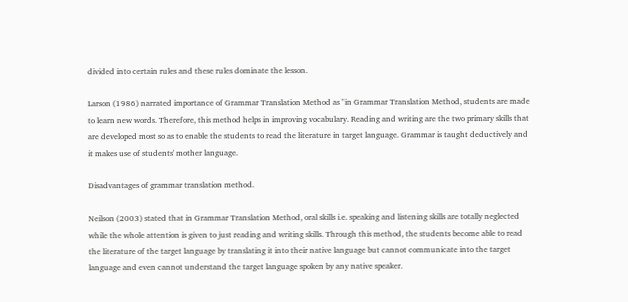divided into certain rules and these rules dominate the lesson.

Larson (1986) narrated importance of Grammar Translation Method as "in Grammar Translation Method, students are made to learn new words. Therefore, this method helps in improving vocabulary. Reading and writing are the two primary skills that are developed most so as to enable the students to read the literature in target language. Grammar is taught deductively and it makes use of students' mother language.

Disadvantages of grammar translation method.

Neilson (2003) stated that in Grammar Translation Method, oral skills i.e. speaking and listening skills are totally neglected while the whole attention is given to just reading and writing skills. Through this method, the students become able to read the literature of the target language by translating it into their native language but cannot communicate into the target language and even cannot understand the target language spoken by any native speaker.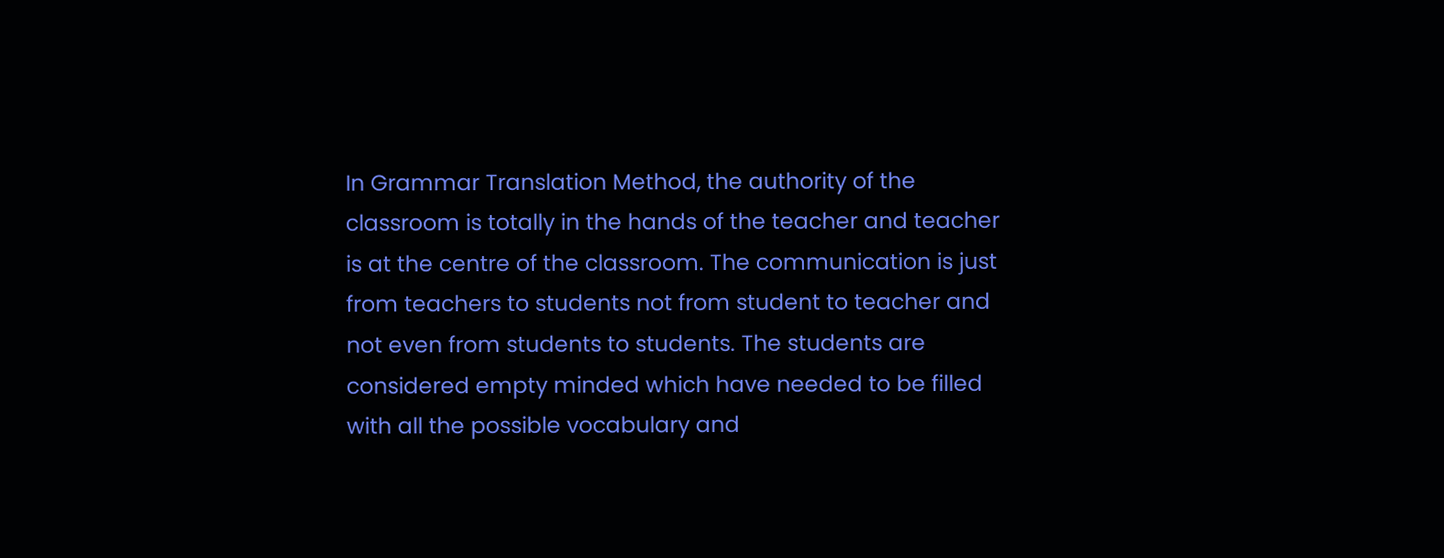In Grammar Translation Method, the authority of the classroom is totally in the hands of the teacher and teacher is at the centre of the classroom. The communication is just from teachers to students not from student to teacher and not even from students to students. The students are considered empty minded which have needed to be filled with all the possible vocabulary and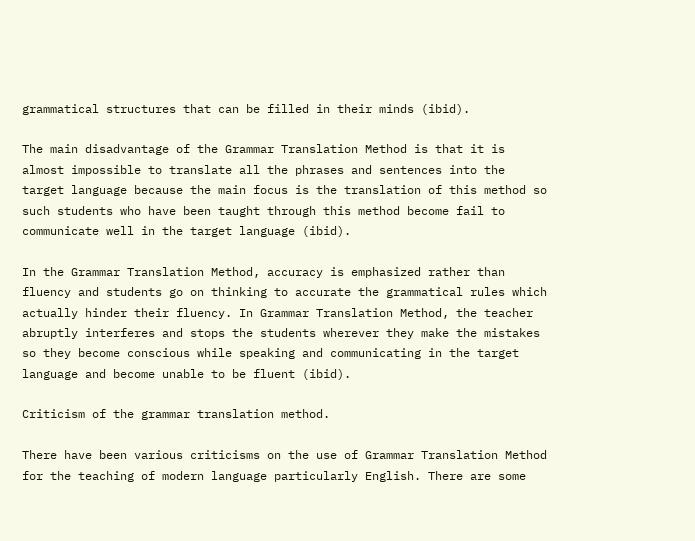grammatical structures that can be filled in their minds (ibid).

The main disadvantage of the Grammar Translation Method is that it is almost impossible to translate all the phrases and sentences into the target language because the main focus is the translation of this method so such students who have been taught through this method become fail to communicate well in the target language (ibid).

In the Grammar Translation Method, accuracy is emphasized rather than fluency and students go on thinking to accurate the grammatical rules which actually hinder their fluency. In Grammar Translation Method, the teacher abruptly interferes and stops the students wherever they make the mistakes so they become conscious while speaking and communicating in the target language and become unable to be fluent (ibid).

Criticism of the grammar translation method.

There have been various criticisms on the use of Grammar Translation Method for the teaching of modern language particularly English. There are some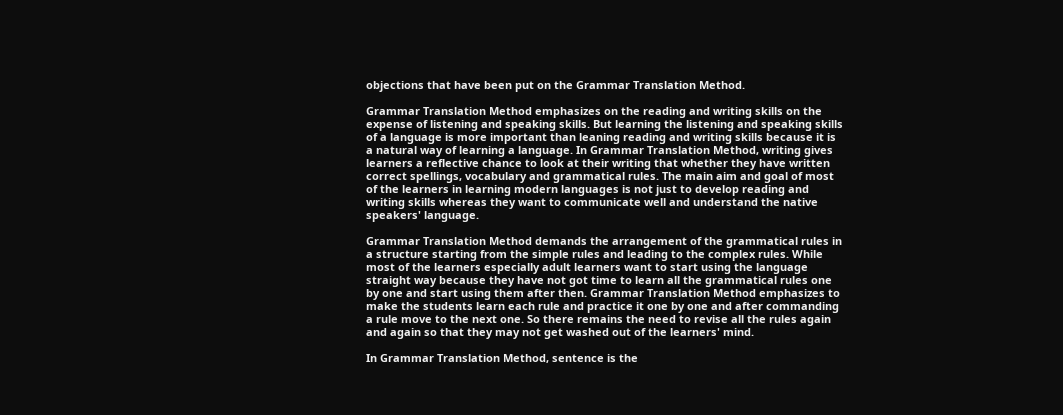objections that have been put on the Grammar Translation Method.

Grammar Translation Method emphasizes on the reading and writing skills on the expense of listening and speaking skills. But learning the listening and speaking skills of a language is more important than leaning reading and writing skills because it is a natural way of learning a language. In Grammar Translation Method, writing gives learners a reflective chance to look at their writing that whether they have written correct spellings, vocabulary and grammatical rules. The main aim and goal of most of the learners in learning modern languages is not just to develop reading and writing skills whereas they want to communicate well and understand the native speakers' language.

Grammar Translation Method demands the arrangement of the grammatical rules in a structure starting from the simple rules and leading to the complex rules. While most of the learners especially adult learners want to start using the language straight way because they have not got time to learn all the grammatical rules one by one and start using them after then. Grammar Translation Method emphasizes to make the students learn each rule and practice it one by one and after commanding a rule move to the next one. So there remains the need to revise all the rules again and again so that they may not get washed out of the learners' mind.

In Grammar Translation Method, sentence is the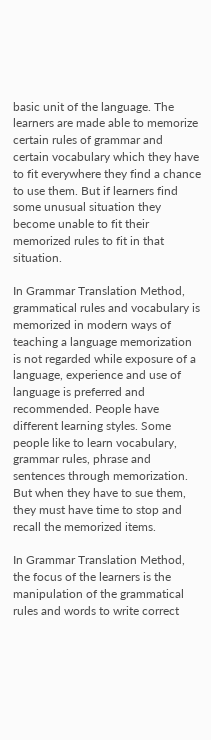basic unit of the language. The learners are made able to memorize certain rules of grammar and certain vocabulary which they have to fit everywhere they find a chance to use them. But if learners find some unusual situation they become unable to fit their memorized rules to fit in that situation.

In Grammar Translation Method, grammatical rules and vocabulary is memorized in modern ways of teaching a language memorization is not regarded while exposure of a language, experience and use of language is preferred and recommended. People have different learning styles. Some people like to learn vocabulary, grammar rules, phrase and sentences through memorization. But when they have to sue them, they must have time to stop and recall the memorized items.

In Grammar Translation Method, the focus of the learners is the manipulation of the grammatical rules and words to write correct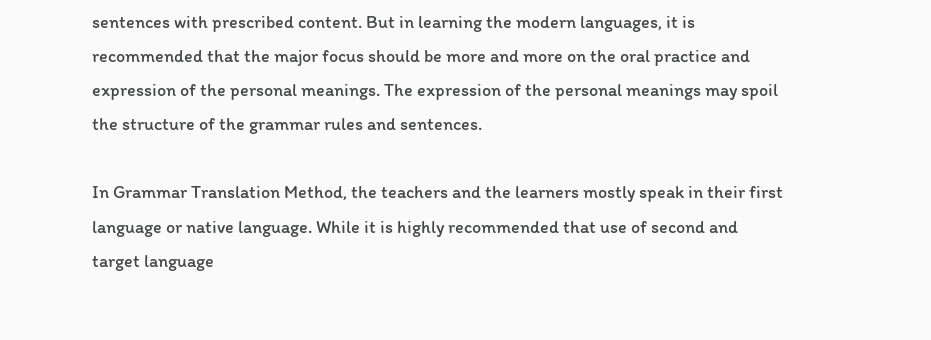sentences with prescribed content. But in learning the modern languages, it is recommended that the major focus should be more and more on the oral practice and expression of the personal meanings. The expression of the personal meanings may spoil the structure of the grammar rules and sentences.

In Grammar Translation Method, the teachers and the learners mostly speak in their first language or native language. While it is highly recommended that use of second and target language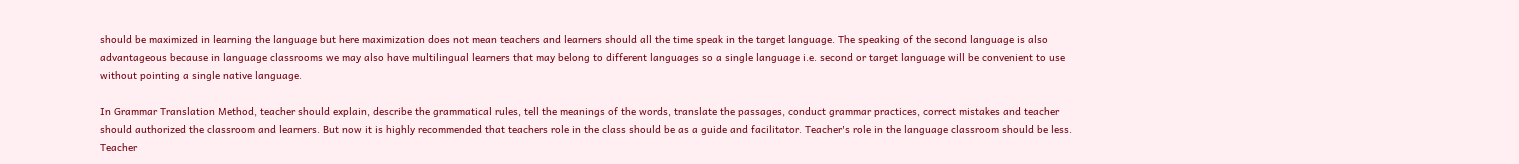should be maximized in learning the language but here maximization does not mean teachers and learners should all the time speak in the target language. The speaking of the second language is also advantageous because in language classrooms we may also have multilingual learners that may belong to different languages so a single language i.e. second or target language will be convenient to use without pointing a single native language.

In Grammar Translation Method, teacher should explain, describe the grammatical rules, tell the meanings of the words, translate the passages, conduct grammar practices, correct mistakes and teacher should authorized the classroom and learners. But now it is highly recommended that teachers role in the class should be as a guide and facilitator. Teacher's role in the language classroom should be less. Teacher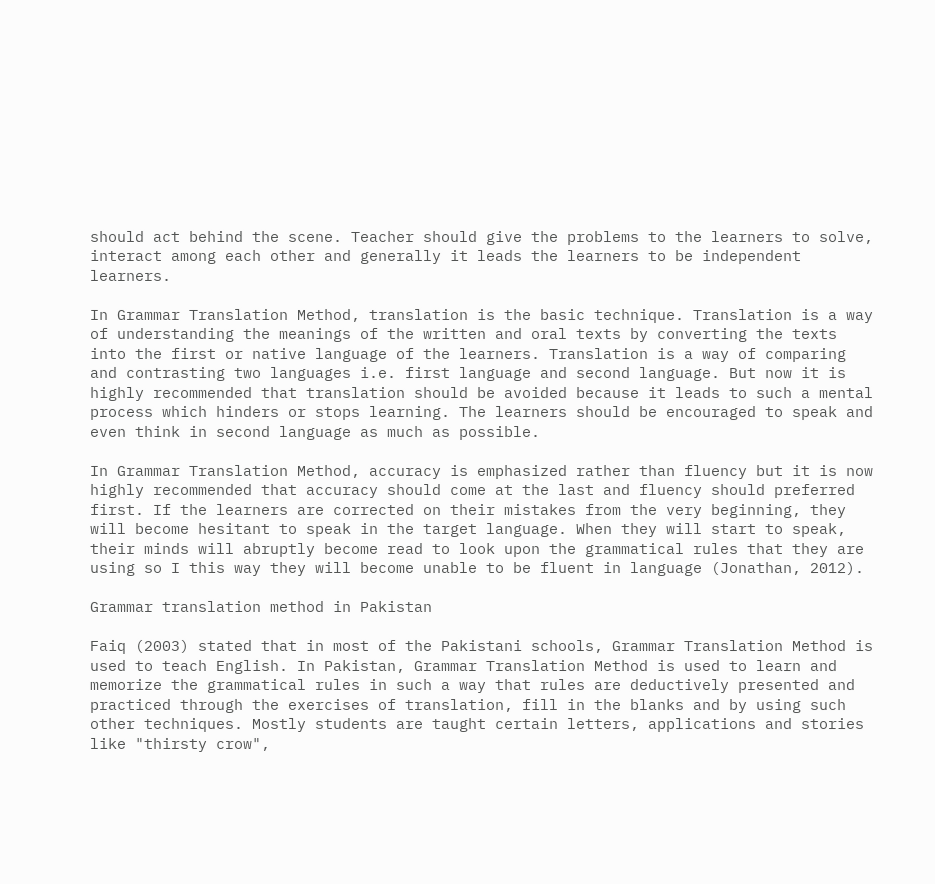should act behind the scene. Teacher should give the problems to the learners to solve, interact among each other and generally it leads the learners to be independent learners.

In Grammar Translation Method, translation is the basic technique. Translation is a way of understanding the meanings of the written and oral texts by converting the texts into the first or native language of the learners. Translation is a way of comparing and contrasting two languages i.e. first language and second language. But now it is highly recommended that translation should be avoided because it leads to such a mental process which hinders or stops learning. The learners should be encouraged to speak and even think in second language as much as possible.

In Grammar Translation Method, accuracy is emphasized rather than fluency but it is now highly recommended that accuracy should come at the last and fluency should preferred first. If the learners are corrected on their mistakes from the very beginning, they will become hesitant to speak in the target language. When they will start to speak, their minds will abruptly become read to look upon the grammatical rules that they are using so I this way they will become unable to be fluent in language (Jonathan, 2012).

Grammar translation method in Pakistan

Faiq (2003) stated that in most of the Pakistani schools, Grammar Translation Method is used to teach English. In Pakistan, Grammar Translation Method is used to learn and memorize the grammatical rules in such a way that rules are deductively presented and practiced through the exercises of translation, fill in the blanks and by using such other techniques. Mostly students are taught certain letters, applications and stories like "thirsty crow",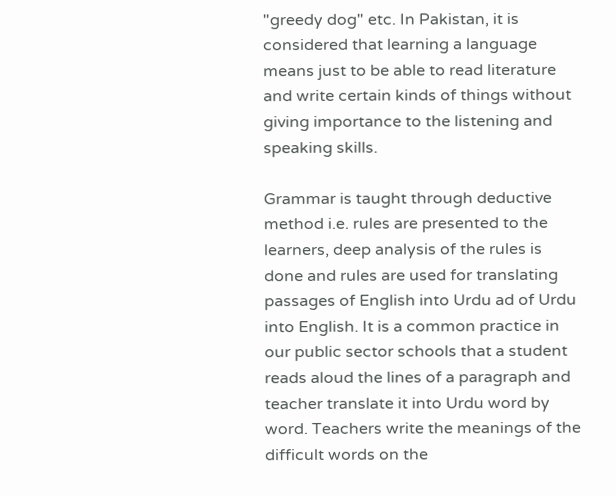"greedy dog" etc. In Pakistan, it is considered that learning a language means just to be able to read literature and write certain kinds of things without giving importance to the listening and speaking skills.

Grammar is taught through deductive method i.e. rules are presented to the learners, deep analysis of the rules is done and rules are used for translating passages of English into Urdu ad of Urdu into English. It is a common practice in our public sector schools that a student reads aloud the lines of a paragraph and teacher translate it into Urdu word by word. Teachers write the meanings of the difficult words on the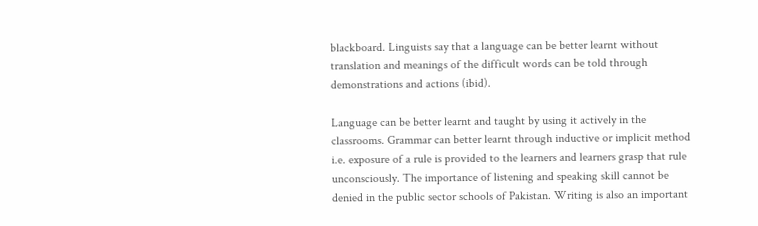blackboard. Linguists say that a language can be better learnt without translation and meanings of the difficult words can be told through demonstrations and actions (ibid).

Language can be better learnt and taught by using it actively in the classrooms. Grammar can better learnt through inductive or implicit method i.e. exposure of a rule is provided to the learners and learners grasp that rule unconsciously. The importance of listening and speaking skill cannot be denied in the public sector schools of Pakistan. Writing is also an important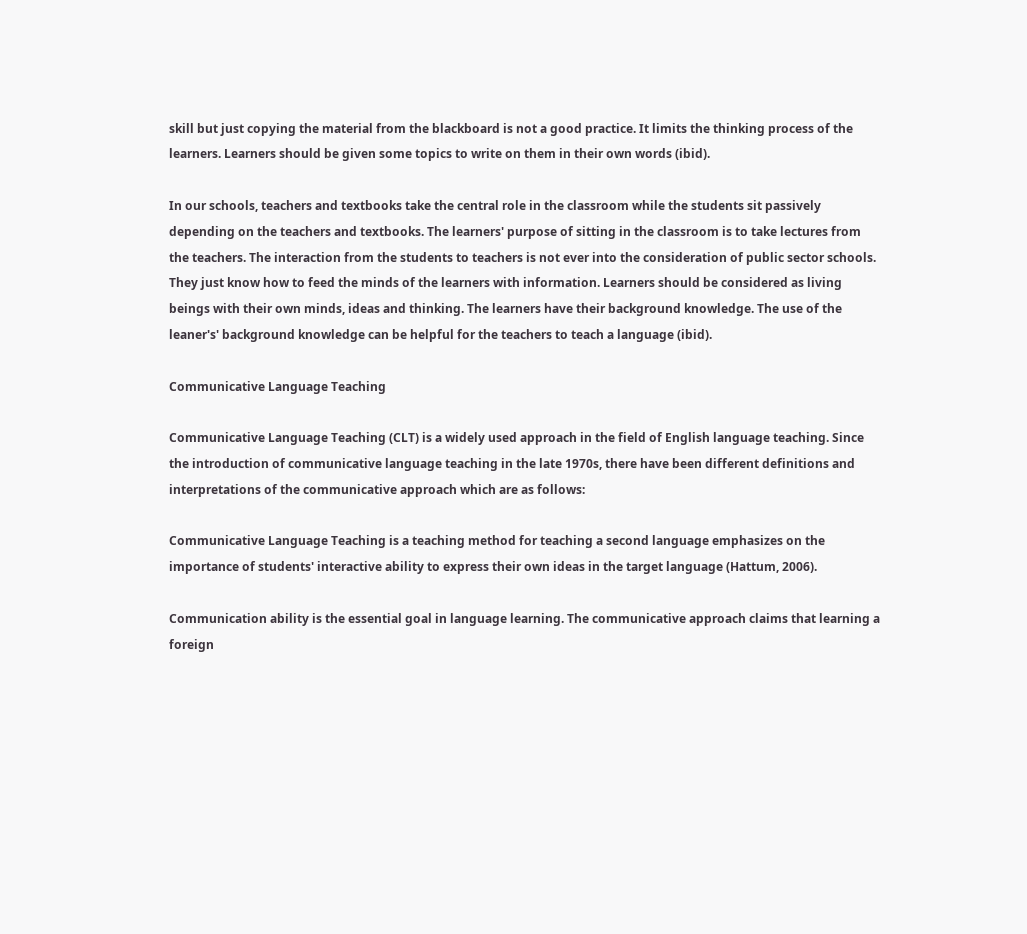skill but just copying the material from the blackboard is not a good practice. It limits the thinking process of the learners. Learners should be given some topics to write on them in their own words (ibid).

In our schools, teachers and textbooks take the central role in the classroom while the students sit passively depending on the teachers and textbooks. The learners' purpose of sitting in the classroom is to take lectures from the teachers. The interaction from the students to teachers is not ever into the consideration of public sector schools. They just know how to feed the minds of the learners with information. Learners should be considered as living beings with their own minds, ideas and thinking. The learners have their background knowledge. The use of the leaner's' background knowledge can be helpful for the teachers to teach a language (ibid).

Communicative Language Teaching

Communicative Language Teaching (CLT) is a widely used approach in the field of English language teaching. Since the introduction of communicative language teaching in the late 1970s, there have been different definitions and interpretations of the communicative approach which are as follows:

Communicative Language Teaching is a teaching method for teaching a second language emphasizes on the importance of students' interactive ability to express their own ideas in the target language (Hattum, 2006).

Communication ability is the essential goal in language learning. The communicative approach claims that learning a foreign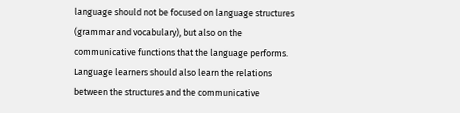language should not be focused on language structures (grammar and vocabulary), but also on the communicative functions that the language performs. Language learners should also learn the relations between the structures and the communicative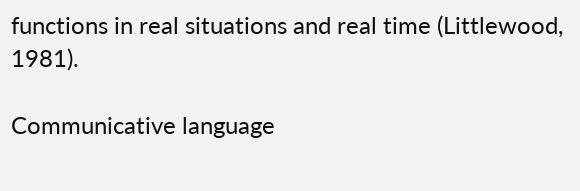functions in real situations and real time (Littlewood, 1981).

Communicative language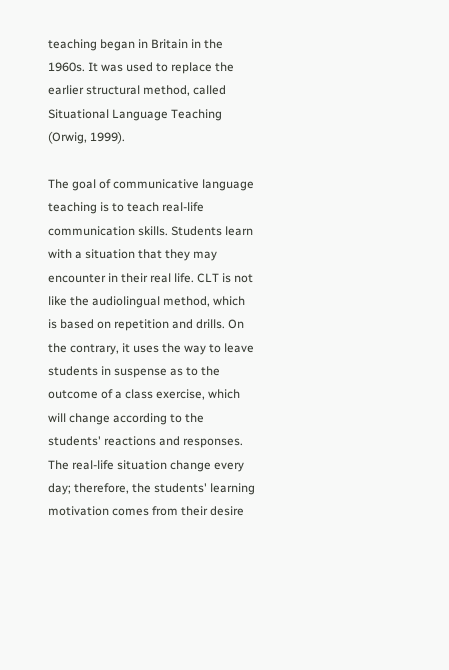teaching began in Britain in the 1960s. It was used to replace the earlier structural method, called Situational Language Teaching (Orwig, 1999).

The goal of communicative language teaching is to teach real-life communication skills. Students learn with a situation that they may encounter in their real life. CLT is not like the audiolingual method, which is based on repetition and drills. On the contrary, it uses the way to leave students in suspense as to the outcome of a class exercise, which will change according to the students' reactions and responses. The real-life situation change every day; therefore, the students' learning motivation comes from their desire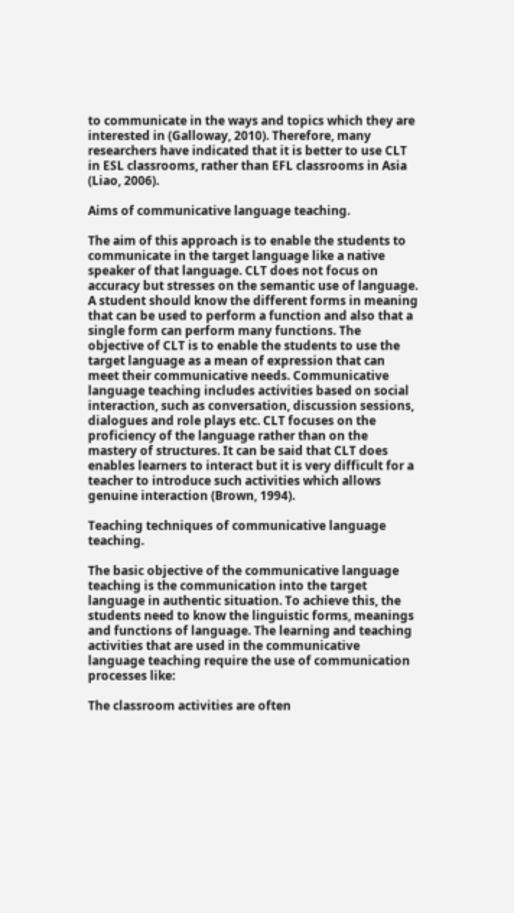to communicate in the ways and topics which they are interested in (Galloway, 2010). Therefore, many researchers have indicated that it is better to use CLT in ESL classrooms, rather than EFL classrooms in Asia (Liao, 2006).

Aims of communicative language teaching.

The aim of this approach is to enable the students to communicate in the target language like a native speaker of that language. CLT does not focus on accuracy but stresses on the semantic use of language. A student should know the different forms in meaning that can be used to perform a function and also that a single form can perform many functions. The objective of CLT is to enable the students to use the target language as a mean of expression that can meet their communicative needs. Communicative language teaching includes activities based on social interaction, such as conversation, discussion sessions, dialogues and role plays etc. CLT focuses on the proficiency of the language rather than on the mastery of structures. It can be said that CLT does enables learners to interact but it is very difficult for a teacher to introduce such activities which allows genuine interaction (Brown, 1994).

Teaching techniques of communicative language teaching.

The basic objective of the communicative language teaching is the communication into the target language in authentic situation. To achieve this, the students need to know the linguistic forms, meanings and functions of language. The learning and teaching activities that are used in the communicative language teaching require the use of communication processes like:

The classroom activities are often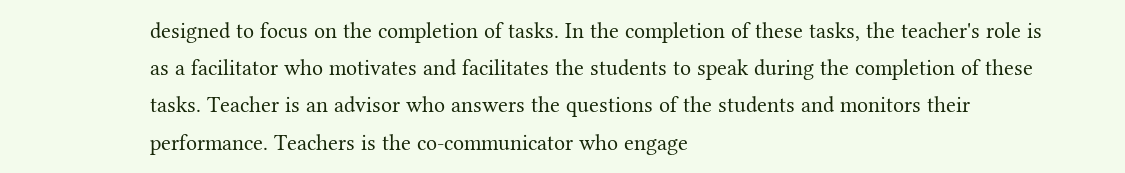designed to focus on the completion of tasks. In the completion of these tasks, the teacher's role is as a facilitator who motivates and facilitates the students to speak during the completion of these tasks. Teacher is an advisor who answers the questions of the students and monitors their performance. Teachers is the co-communicator who engage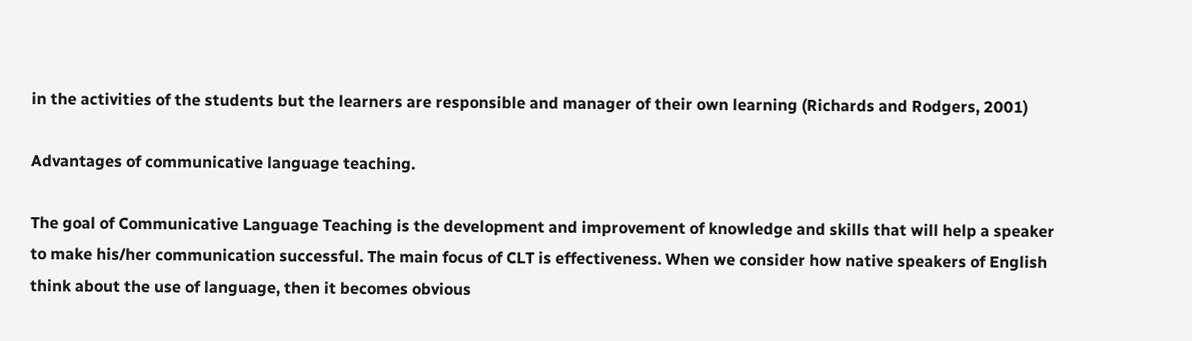in the activities of the students but the learners are responsible and manager of their own learning (Richards and Rodgers, 2001)

Advantages of communicative language teaching.

The goal of Communicative Language Teaching is the development and improvement of knowledge and skills that will help a speaker to make his/her communication successful. The main focus of CLT is effectiveness. When we consider how native speakers of English think about the use of language, then it becomes obvious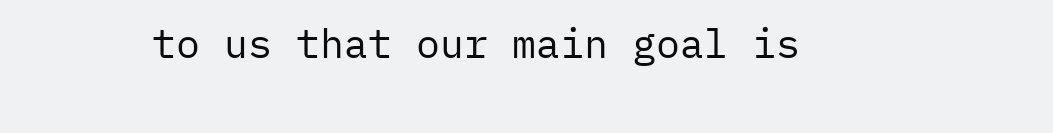to us that our main goal is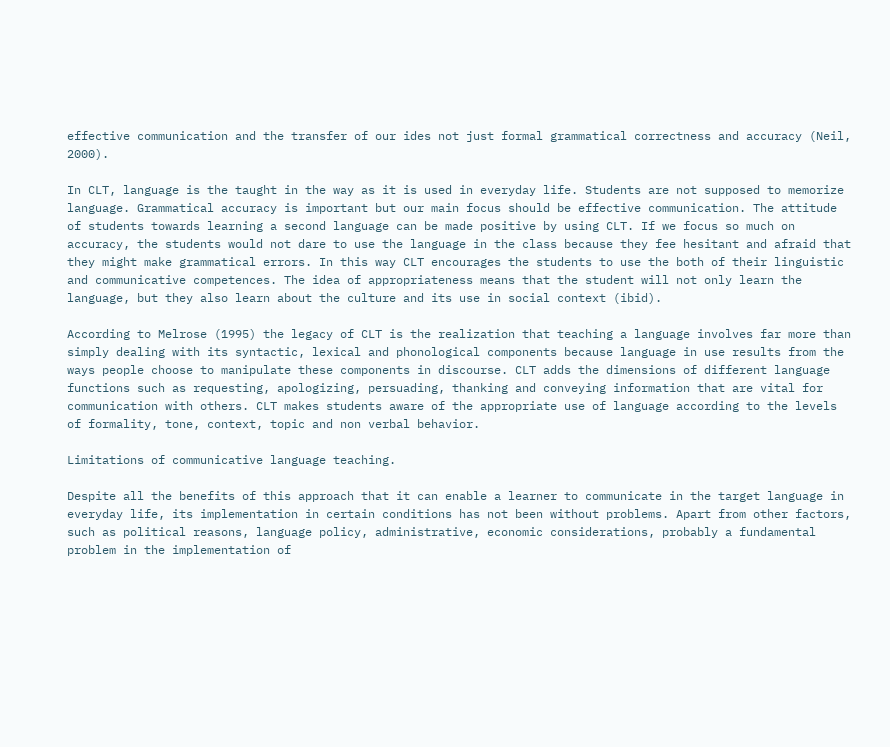effective communication and the transfer of our ides not just formal grammatical correctness and accuracy (Neil, 2000).

In CLT, language is the taught in the way as it is used in everyday life. Students are not supposed to memorize language. Grammatical accuracy is important but our main focus should be effective communication. The attitude of students towards learning a second language can be made positive by using CLT. If we focus so much on accuracy, the students would not dare to use the language in the class because they fee hesitant and afraid that they might make grammatical errors. In this way CLT encourages the students to use the both of their linguistic and communicative competences. The idea of appropriateness means that the student will not only learn the language, but they also learn about the culture and its use in social context (ibid).

According to Melrose (1995) the legacy of CLT is the realization that teaching a language involves far more than simply dealing with its syntactic, lexical and phonological components because language in use results from the ways people choose to manipulate these components in discourse. CLT adds the dimensions of different language functions such as requesting, apologizing, persuading, thanking and conveying information that are vital for communication with others. CLT makes students aware of the appropriate use of language according to the levels of formality, tone, context, topic and non verbal behavior.

Limitations of communicative language teaching.

Despite all the benefits of this approach that it can enable a learner to communicate in the target language in everyday life, its implementation in certain conditions has not been without problems. Apart from other factors, such as political reasons, language policy, administrative, economic considerations, probably a fundamental problem in the implementation of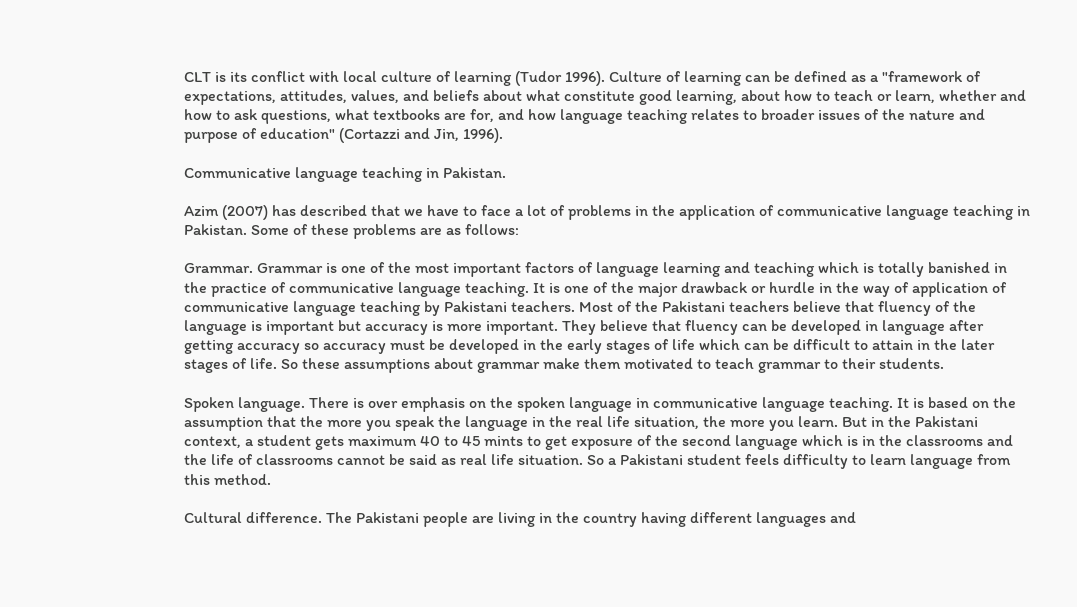CLT is its conflict with local culture of learning (Tudor 1996). Culture of learning can be defined as a "framework of expectations, attitudes, values, and beliefs about what constitute good learning, about how to teach or learn, whether and how to ask questions, what textbooks are for, and how language teaching relates to broader issues of the nature and purpose of education" (Cortazzi and Jin, 1996).

Communicative language teaching in Pakistan.

Azim (2007) has described that we have to face a lot of problems in the application of communicative language teaching in Pakistan. Some of these problems are as follows:

Grammar. Grammar is one of the most important factors of language learning and teaching which is totally banished in the practice of communicative language teaching. It is one of the major drawback or hurdle in the way of application of communicative language teaching by Pakistani teachers. Most of the Pakistani teachers believe that fluency of the language is important but accuracy is more important. They believe that fluency can be developed in language after getting accuracy so accuracy must be developed in the early stages of life which can be difficult to attain in the later stages of life. So these assumptions about grammar make them motivated to teach grammar to their students.

Spoken language. There is over emphasis on the spoken language in communicative language teaching. It is based on the assumption that the more you speak the language in the real life situation, the more you learn. But in the Pakistani context, a student gets maximum 40 to 45 mints to get exposure of the second language which is in the classrooms and the life of classrooms cannot be said as real life situation. So a Pakistani student feels difficulty to learn language from this method.

Cultural difference. The Pakistani people are living in the country having different languages and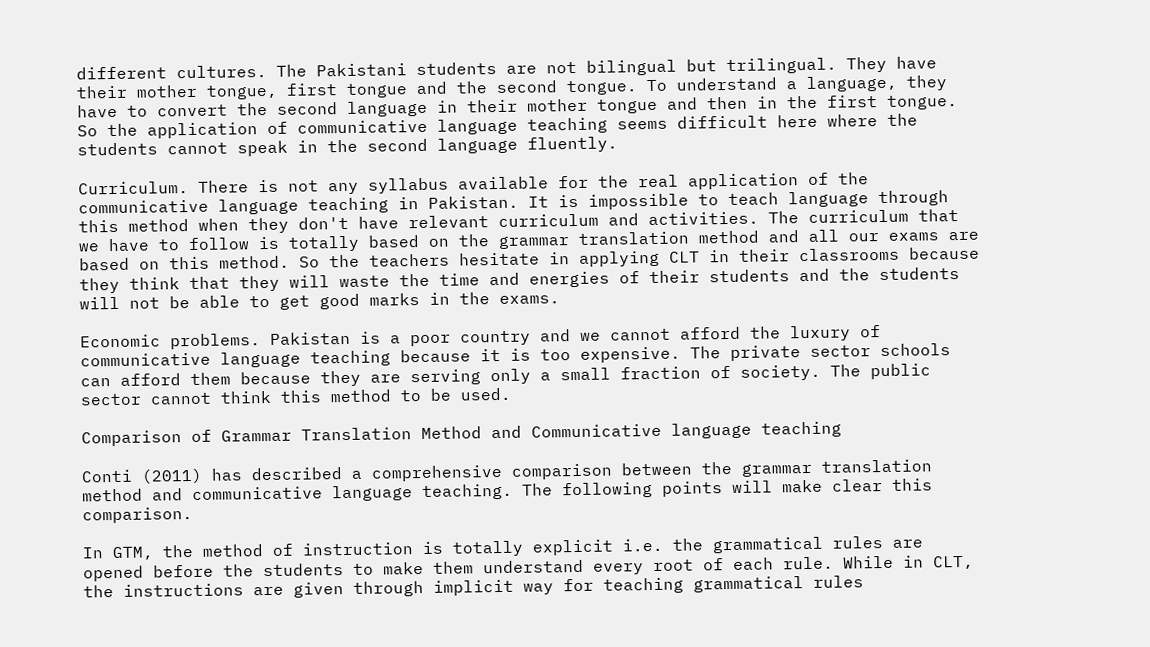different cultures. The Pakistani students are not bilingual but trilingual. They have their mother tongue, first tongue and the second tongue. To understand a language, they have to convert the second language in their mother tongue and then in the first tongue. So the application of communicative language teaching seems difficult here where the students cannot speak in the second language fluently.

Curriculum. There is not any syllabus available for the real application of the communicative language teaching in Pakistan. It is impossible to teach language through this method when they don't have relevant curriculum and activities. The curriculum that we have to follow is totally based on the grammar translation method and all our exams are based on this method. So the teachers hesitate in applying CLT in their classrooms because they think that they will waste the time and energies of their students and the students will not be able to get good marks in the exams.

Economic problems. Pakistan is a poor country and we cannot afford the luxury of communicative language teaching because it is too expensive. The private sector schools can afford them because they are serving only a small fraction of society. The public sector cannot think this method to be used.

Comparison of Grammar Translation Method and Communicative language teaching

Conti (2011) has described a comprehensive comparison between the grammar translation method and communicative language teaching. The following points will make clear this comparison.

In GTM, the method of instruction is totally explicit i.e. the grammatical rules are opened before the students to make them understand every root of each rule. While in CLT, the instructions are given through implicit way for teaching grammatical rules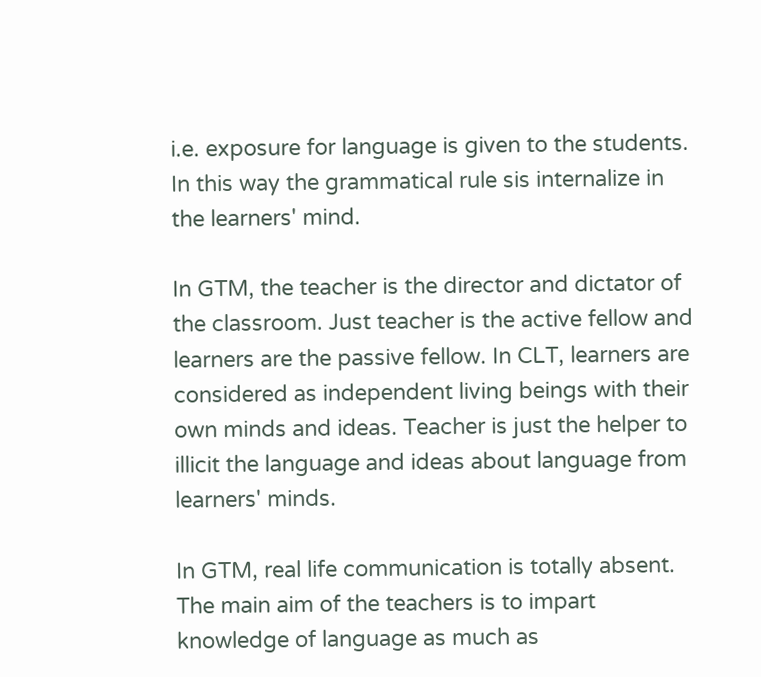i.e. exposure for language is given to the students. In this way the grammatical rule sis internalize in the learners' mind.

In GTM, the teacher is the director and dictator of the classroom. Just teacher is the active fellow and learners are the passive fellow. In CLT, learners are considered as independent living beings with their own minds and ideas. Teacher is just the helper to illicit the language and ideas about language from learners' minds.

In GTM, real life communication is totally absent. The main aim of the teachers is to impart knowledge of language as much as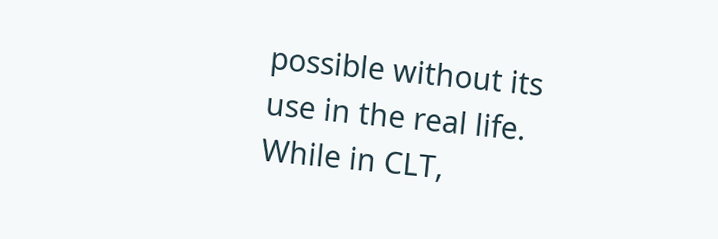possible without its use in the real life. While in CLT,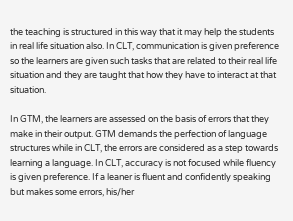the teaching is structured in this way that it may help the students in real life situation also. In CLT, communication is given preference so the learners are given such tasks that are related to their real life situation and they are taught that how they have to interact at that situation.

In GTM, the learners are assessed on the basis of errors that they make in their output. GTM demands the perfection of language structures while in CLT, the errors are considered as a step towards learning a language. In CLT, accuracy is not focused while fluency is given preference. If a leaner is fluent and confidently speaking but makes some errors, his/her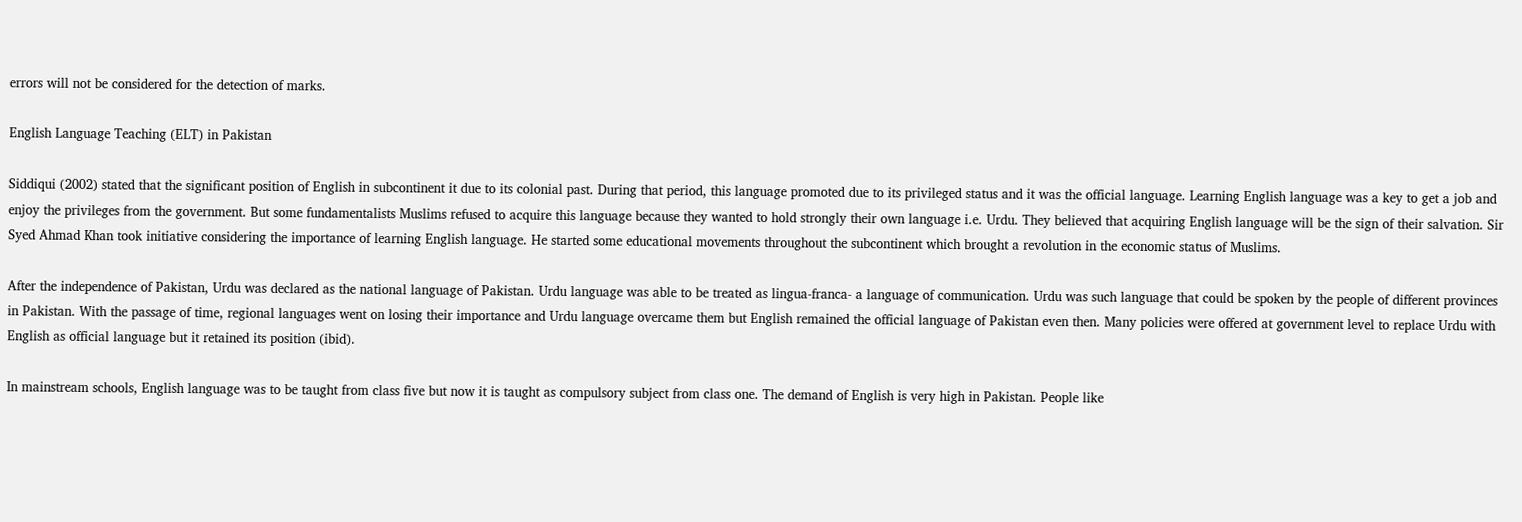errors will not be considered for the detection of marks.

English Language Teaching (ELT) in Pakistan

Siddiqui (2002) stated that the significant position of English in subcontinent it due to its colonial past. During that period, this language promoted due to its privileged status and it was the official language. Learning English language was a key to get a job and enjoy the privileges from the government. But some fundamentalists Muslims refused to acquire this language because they wanted to hold strongly their own language i.e. Urdu. They believed that acquiring English language will be the sign of their salvation. Sir Syed Ahmad Khan took initiative considering the importance of learning English language. He started some educational movements throughout the subcontinent which brought a revolution in the economic status of Muslims.

After the independence of Pakistan, Urdu was declared as the national language of Pakistan. Urdu language was able to be treated as lingua-franca- a language of communication. Urdu was such language that could be spoken by the people of different provinces in Pakistan. With the passage of time, regional languages went on losing their importance and Urdu language overcame them but English remained the official language of Pakistan even then. Many policies were offered at government level to replace Urdu with English as official language but it retained its position (ibid).

In mainstream schools, English language was to be taught from class five but now it is taught as compulsory subject from class one. The demand of English is very high in Pakistan. People like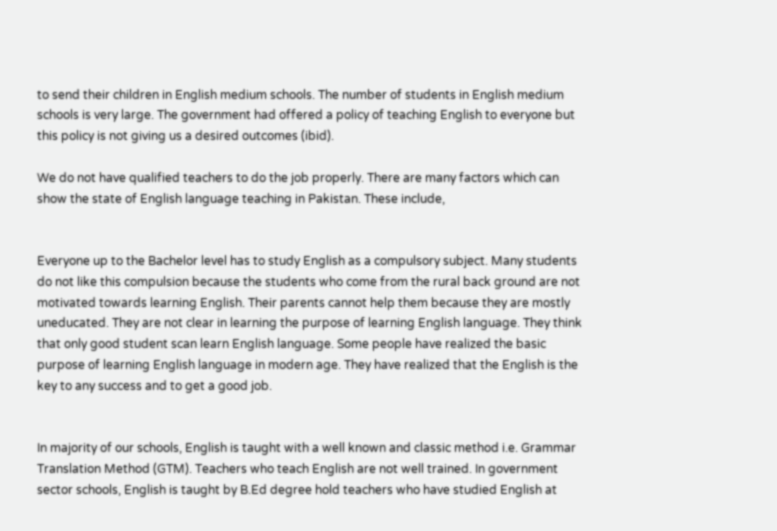to send their children in English medium schools. The number of students in English medium schools is very large. The government had offered a policy of teaching English to everyone but this policy is not giving us a desired outcomes (ibid).

We do not have qualified teachers to do the job properly. There are many factors which can show the state of English language teaching in Pakistan. These include,


Everyone up to the Bachelor level has to study English as a compulsory subject. Many students do not like this compulsion because the students who come from the rural back ground are not motivated towards learning English. Their parents cannot help them because they are mostly uneducated. They are not clear in learning the purpose of learning English language. They think that only good student scan learn English language. Some people have realized the basic purpose of learning English language in modern age. They have realized that the English is the key to any success and to get a good job.


In majority of our schools, English is taught with a well known and classic method i.e. Grammar Translation Method (GTM). Teachers who teach English are not well trained. In government sector schools, English is taught by B.Ed degree hold teachers who have studied English at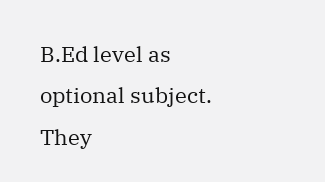B.Ed level as optional subject. They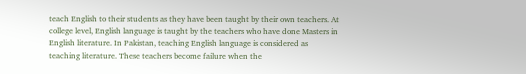teach English to their students as they have been taught by their own teachers. At college level, English language is taught by the teachers who have done Masters in English literature. In Pakistan, teaching English language is considered as teaching literature. These teachers become failure when the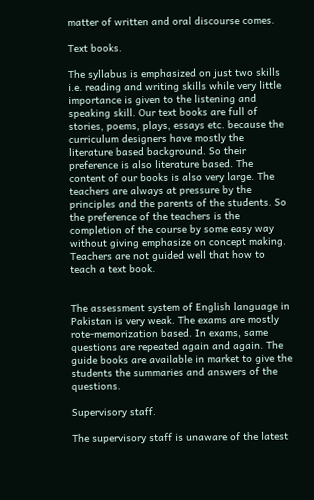matter of written and oral discourse comes.

Text books.

The syllabus is emphasized on just two skills i.e. reading and writing skills while very little importance is given to the listening and speaking skill. Our text books are full of stories, poems, plays, essays etc. because the curriculum designers have mostly the literature based background. So their preference is also literature based. The content of our books is also very large. The teachers are always at pressure by the principles and the parents of the students. So the preference of the teachers is the completion of the course by some easy way without giving emphasize on concept making. Teachers are not guided well that how to teach a text book.


The assessment system of English language in Pakistan is very weak. The exams are mostly rote-memorization based. In exams, same questions are repeated again and again. The guide books are available in market to give the students the summaries and answers of the questions.

Supervisory staff.

The supervisory staff is unaware of the latest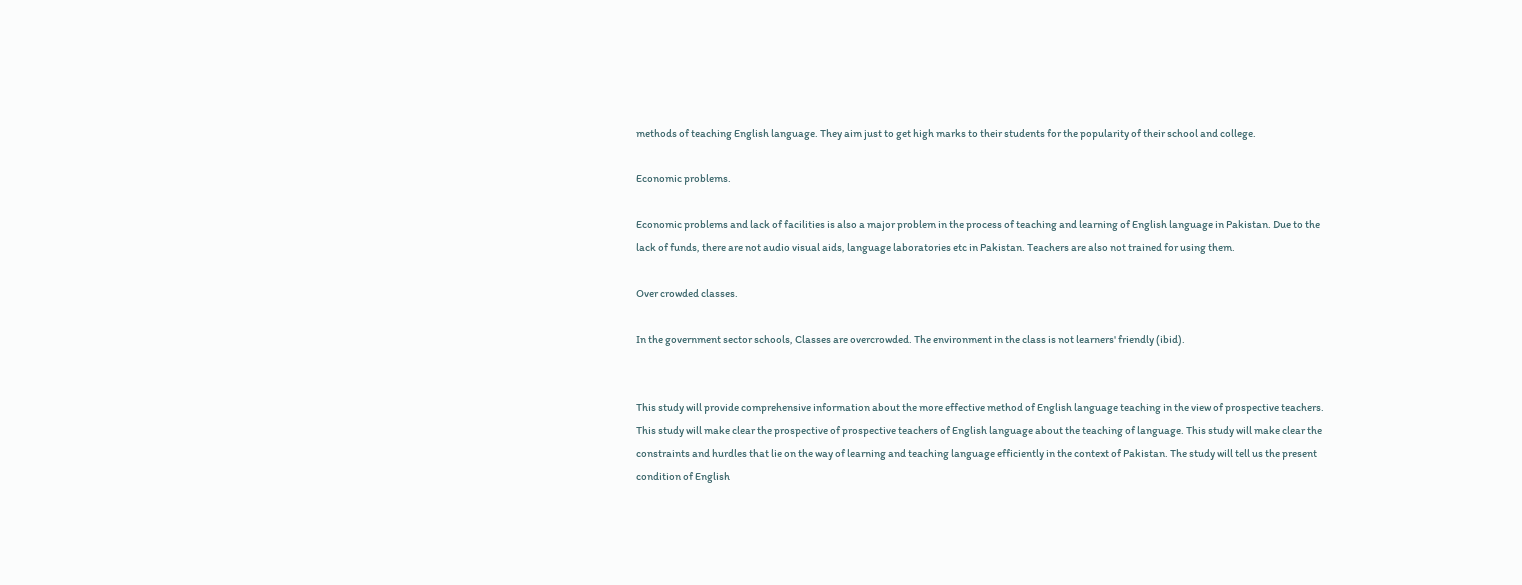methods of teaching English language. They aim just to get high marks to their students for the popularity of their school and college.

Economic problems.

Economic problems and lack of facilities is also a major problem in the process of teaching and learning of English language in Pakistan. Due to the lack of funds, there are not audio visual aids, language laboratories etc in Pakistan. Teachers are also not trained for using them.

Over crowded classes.

In the government sector schools, Classes are overcrowded. The environment in the class is not learners' friendly (ibid).


This study will provide comprehensive information about the more effective method of English language teaching in the view of prospective teachers. This study will make clear the prospective of prospective teachers of English language about the teaching of language. This study will make clear the constraints and hurdles that lie on the way of learning and teaching language efficiently in the context of Pakistan. The study will tell us the present condition of English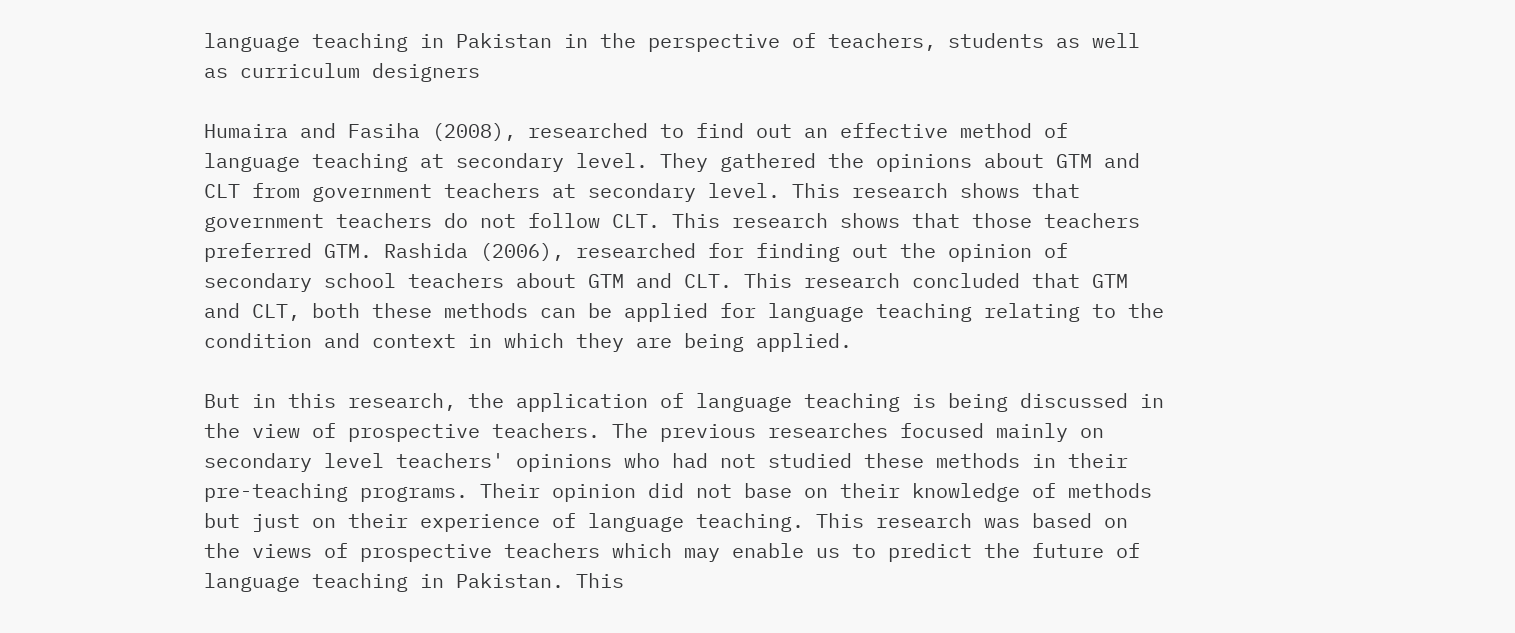language teaching in Pakistan in the perspective of teachers, students as well as curriculum designers

Humaira and Fasiha (2008), researched to find out an effective method of language teaching at secondary level. They gathered the opinions about GTM and CLT from government teachers at secondary level. This research shows that government teachers do not follow CLT. This research shows that those teachers preferred GTM. Rashida (2006), researched for finding out the opinion of secondary school teachers about GTM and CLT. This research concluded that GTM and CLT, both these methods can be applied for language teaching relating to the condition and context in which they are being applied.

But in this research, the application of language teaching is being discussed in the view of prospective teachers. The previous researches focused mainly on secondary level teachers' opinions who had not studied these methods in their pre-teaching programs. Their opinion did not base on their knowledge of methods but just on their experience of language teaching. This research was based on the views of prospective teachers which may enable us to predict the future of language teaching in Pakistan. This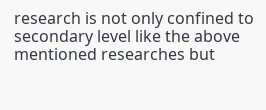research is not only confined to secondary level like the above mentioned researches but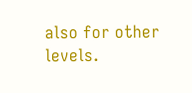also for other levels.